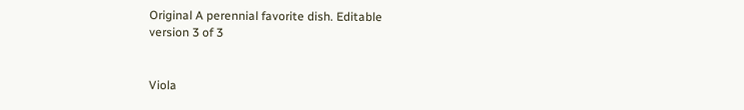Original A perennial favorite dish. Editable
version 3 of 3


Viola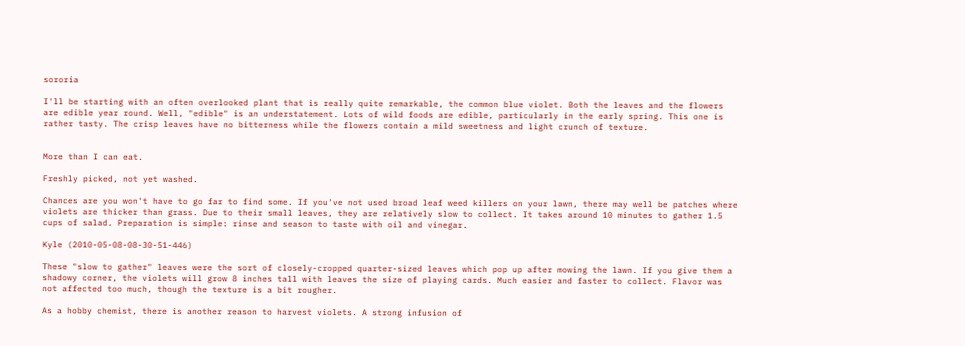sororia

I'll be starting with an often overlooked plant that is really quite remarkable, the common blue violet. Both the leaves and the flowers are edible year round. Well, "edible" is an understatement. Lots of wild foods are edible, particularly in the early spring. This one is rather tasty. The crisp leaves have no bitterness while the flowers contain a mild sweetness and light crunch of texture.


More than I can eat.

Freshly picked, not yet washed.

Chances are you won't have to go far to find some. If you've not used broad leaf weed killers on your lawn, there may well be patches where violets are thicker than grass. Due to their small leaves, they are relatively slow to collect. It takes around 10 minutes to gather 1.5 cups of salad. Preparation is simple: rinse and season to taste with oil and vinegar.

Kyle (2010-05-08-08-30-51-446)

These "slow to gather" leaves were the sort of closely-cropped quarter-sized leaves which pop up after mowing the lawn. If you give them a shadowy corner, the violets will grow 8 inches tall with leaves the size of playing cards. Much easier and faster to collect. Flavor was not affected too much, though the texture is a bit rougher.

As a hobby chemist, there is another reason to harvest violets. A strong infusion of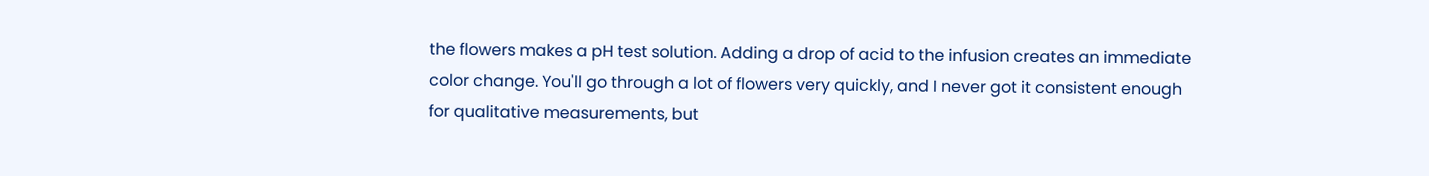the flowers makes a pH test solution. Adding a drop of acid to the infusion creates an immediate color change. You'll go through a lot of flowers very quickly, and I never got it consistent enough for qualitative measurements, but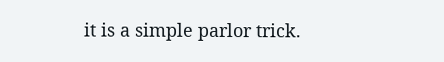it is a simple parlor trick.